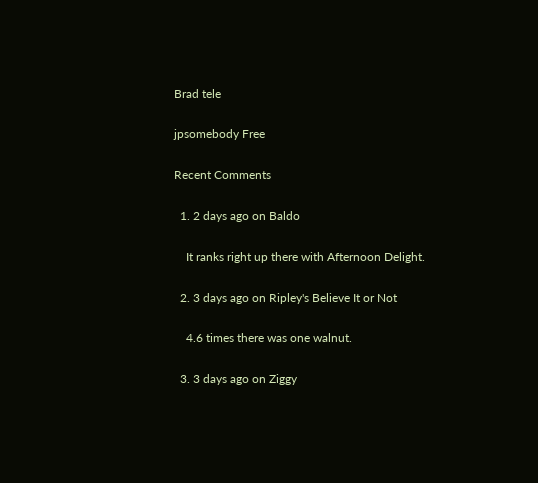Brad tele

jpsomebody Free

Recent Comments

  1. 2 days ago on Baldo

    It ranks right up there with Afternoon Delight.

  2. 3 days ago on Ripley's Believe It or Not

    4.6 times there was one walnut.

  3. 3 days ago on Ziggy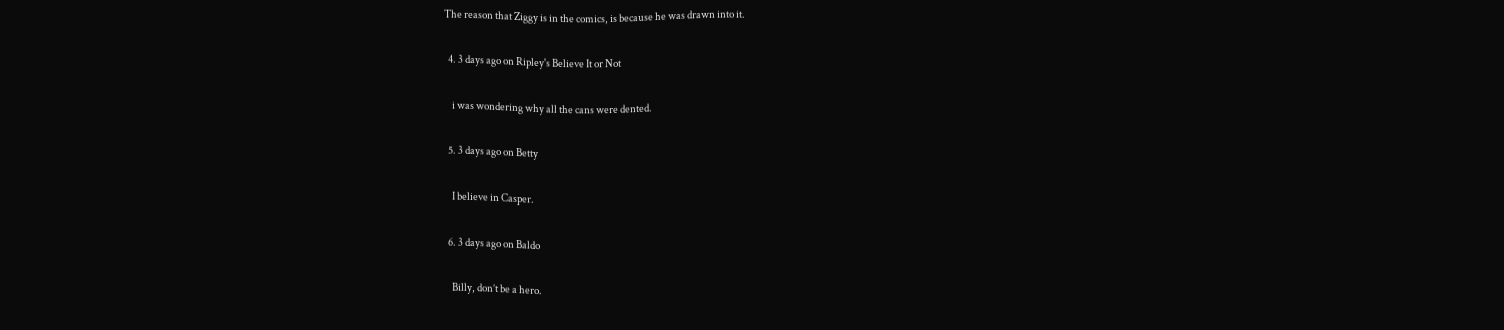The reason that Ziggy is in the comics, is because he was drawn into it.

  4. 3 days ago on Ripley's Believe It or Not

    i was wondering why all the cans were dented.

  5. 3 days ago on Betty

    I believe in Casper.

  6. 3 days ago on Baldo

    Billy, don’t be a hero.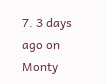7. 3 days ago on Monty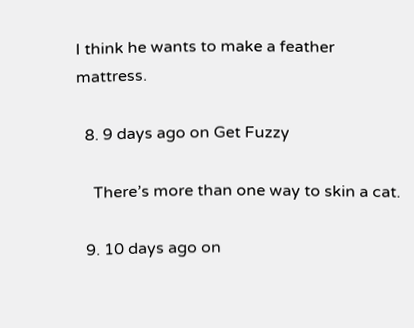I think he wants to make a feather mattress.

  8. 9 days ago on Get Fuzzy

    There’s more than one way to skin a cat.

  9. 10 days ago on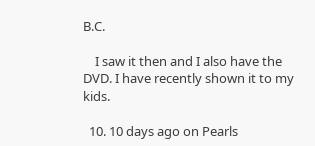B.C.

    I saw it then and I also have the DVD. I have recently shown it to my kids.

  10. 10 days ago on Pearls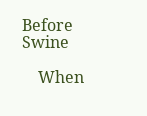Before Swine

    When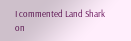I commented Land Shark on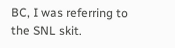BC, I was referring to the SNL skit.